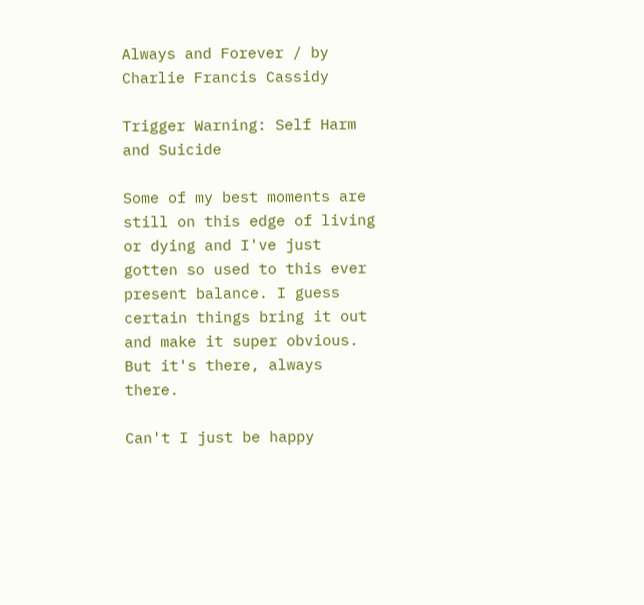Always and Forever / by Charlie Francis Cassidy

Trigger Warning: Self Harm and Suicide

Some of my best moments are still on this edge of living or dying and I've just gotten so used to this ever present balance. I guess certain things bring it out and make it super obvious. But it's there, always there.

Can't I just be happy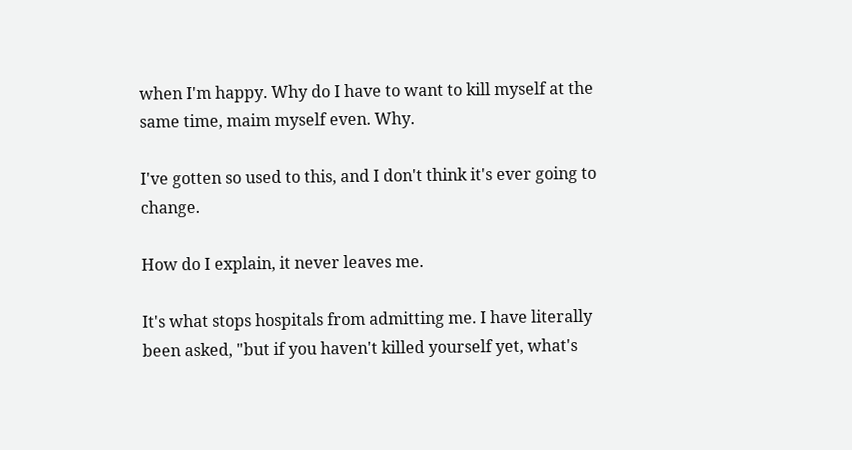when I'm happy. Why do I have to want to kill myself at the same time, maim myself even. Why.

I've gotten so used to this, and I don't think it's ever going to change.

How do I explain, it never leaves me.

It's what stops hospitals from admitting me. I have literally been asked, "but if you haven't killed yourself yet, what's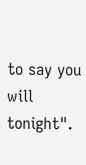to say you will tonight".